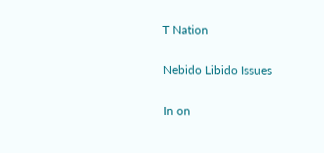T Nation

Nebido Libido Issues

In on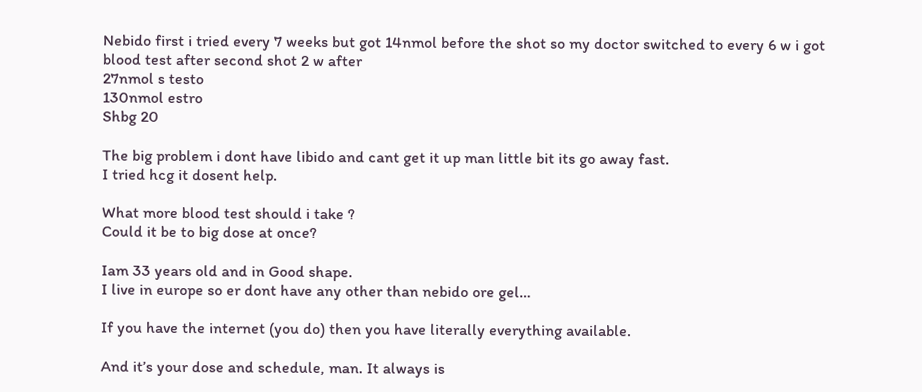Nebido first i tried every 7 weeks but got 14nmol before the shot so my doctor switched to every 6 w i got blood test after second shot 2 w after
27nmol s testo
130nmol estro
Shbg 20

The big problem i dont have libido and cant get it up man little bit its go away fast.
I tried hcg it dosent help.

What more blood test should i take ?
Could it be to big dose at once?

Iam 33 years old and in Good shape.
I live in europe so er dont have any other than nebido ore gel…

If you have the internet (you do) then you have literally everything available.

And it’s your dose and schedule, man. It always is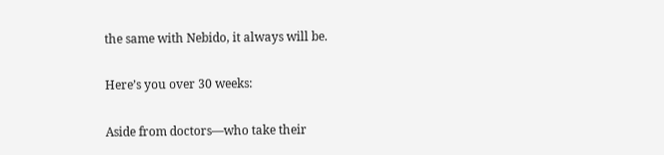the same with Nebido, it always will be.

Here’s you over 30 weeks:

Aside from doctors—who take their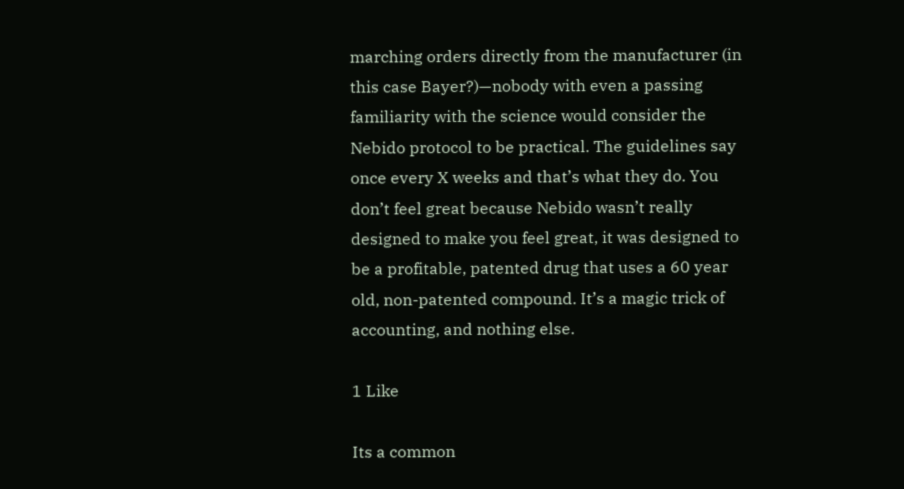marching orders directly from the manufacturer (in this case Bayer?)—nobody with even a passing familiarity with the science would consider the Nebido protocol to be practical. The guidelines say once every X weeks and that’s what they do. You don’t feel great because Nebido wasn’t really designed to make you feel great, it was designed to be a profitable, patented drug that uses a 60 year old, non-patented compound. It’s a magic trick of accounting, and nothing else.

1 Like

Its a common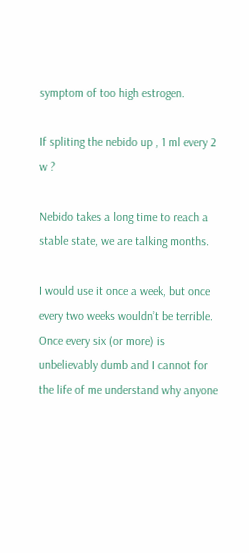symptom of too high estrogen.

If spliting the nebido up , 1 ml every 2 w ?

Nebido takes a long time to reach a stable state, we are talking months.

I would use it once a week, but once every two weeks wouldn’t be terrible. Once every six (or more) is unbelievably dumb and I cannot for the life of me understand why anyone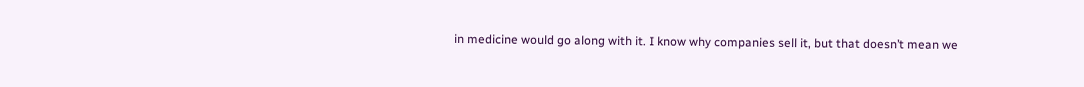in medicine would go along with it. I know why companies sell it, but that doesn’t mean we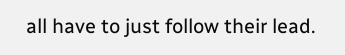all have to just follow their lead.